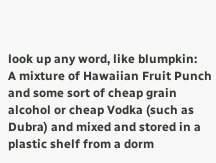look up any word, like blumpkin:
A mixture of Hawaiian Fruit Punch and some sort of cheap grain alcohol or cheap Vodka (such as Dubra) and mixed and stored in a plastic shelf from a dorm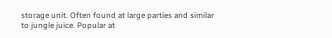storage unit. Often found at large parties and similar to jungle juice. Popular at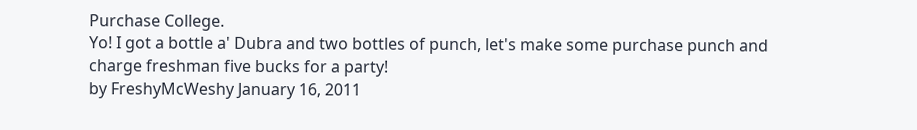Purchase College.
Yo! I got a bottle a' Dubra and two bottles of punch, let's make some purchase punch and charge freshman five bucks for a party!
by FreshyMcWeshy January 16, 2011